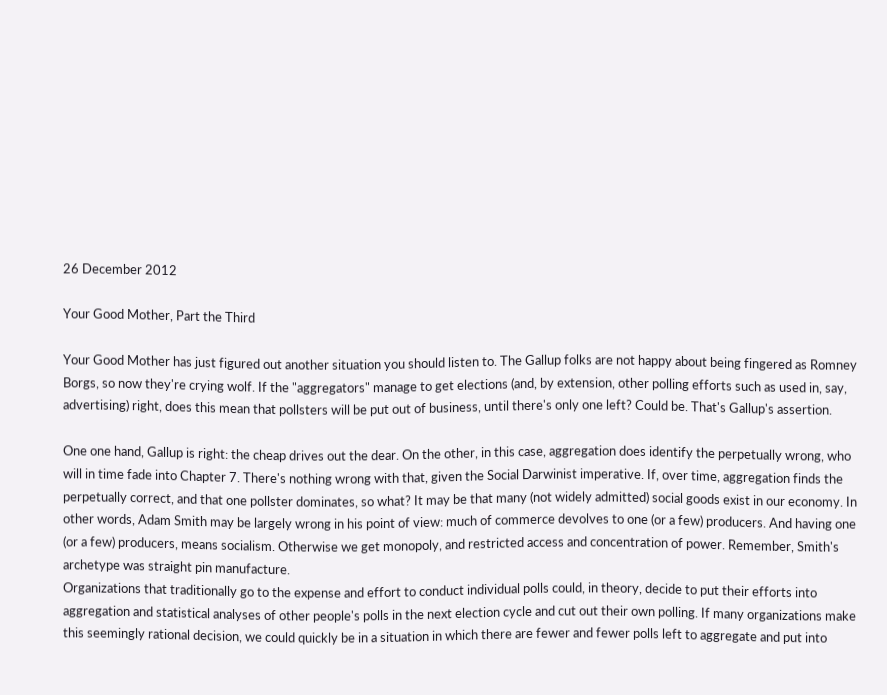26 December 2012

Your Good Mother, Part the Third

Your Good Mother has just figured out another situation you should listen to. The Gallup folks are not happy about being fingered as Romney Borgs, so now they're crying wolf. If the "aggregators" manage to get elections (and, by extension, other polling efforts such as used in, say, advertising) right, does this mean that pollsters will be put out of business, until there's only one left? Could be. That's Gallup's assertion.

One one hand, Gallup is right: the cheap drives out the dear. On the other, in this case, aggregation does identify the perpetually wrong, who will in time fade into Chapter 7. There's nothing wrong with that, given the Social Darwinist imperative. If, over time, aggregation finds the perpetually correct, and that one pollster dominates, so what? It may be that many (not widely admitted) social goods exist in our economy. In other words, Adam Smith may be largely wrong in his point of view: much of commerce devolves to one (or a few) producers. And having one (or a few) producers, means socialism. Otherwise we get monopoly, and restricted access and concentration of power. Remember, Smith's archetype was straight pin manufacture.
Organizations that traditionally go to the expense and effort to conduct individual polls could, in theory, decide to put their efforts into aggregation and statistical analyses of other people's polls in the next election cycle and cut out their own polling. If many organizations make this seemingly rational decision, we could quickly be in a situation in which there are fewer and fewer polls left to aggregate and put into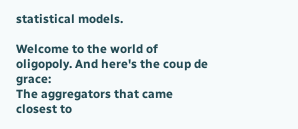statistical models.

Welcome to the world of oligopoly. And here's the coup de grace:
The aggregators that came closest to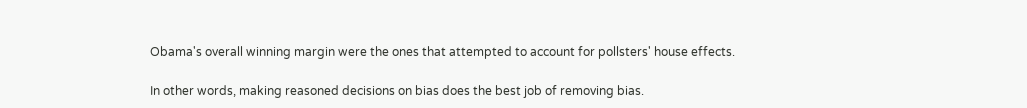Obama's overall winning margin were the ones that attempted to account for pollsters' house effects.

In other words, making reasoned decisions on bias does the best job of removing bias.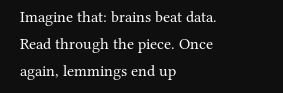Imagine that: brains beat data. Read through the piece. Once again, lemmings end up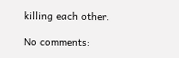killing each other.

No comments: